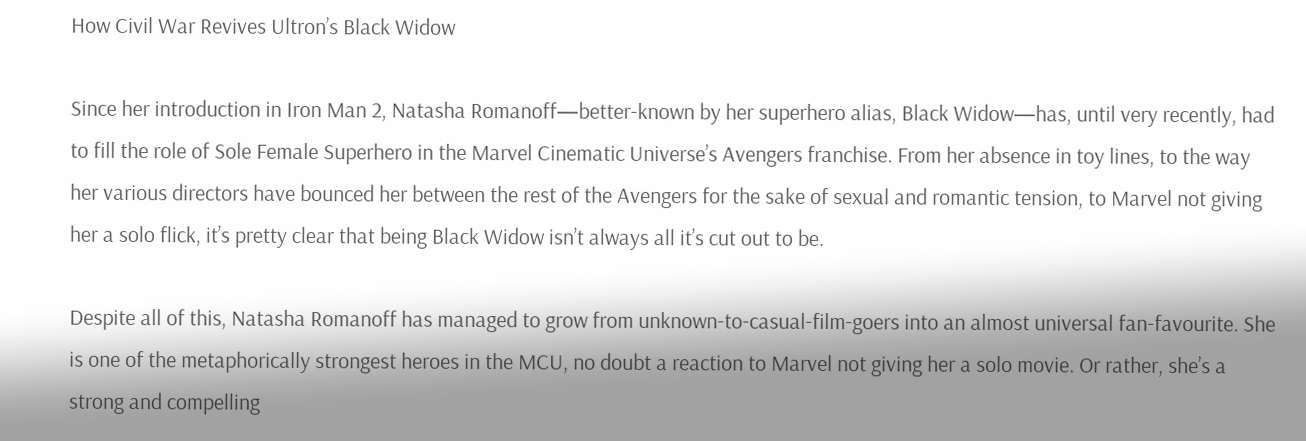How Civil War Revives Ultron’s Black Widow

Since her introduction in Iron Man 2, Natasha Romanoff—better-known by her superhero alias, Black Widow—has, until very recently, had to fill the role of Sole Female Superhero in the Marvel Cinematic Universe’s Avengers franchise. From her absence in toy lines, to the way her various directors have bounced her between the rest of the Avengers for the sake of sexual and romantic tension, to Marvel not giving her a solo flick, it’s pretty clear that being Black Widow isn’t always all it’s cut out to be.

Despite all of this, Natasha Romanoff has managed to grow from unknown-to-casual-film-goers into an almost universal fan-favourite. She is one of the metaphorically strongest heroes in the MCU, no doubt a reaction to Marvel not giving her a solo movie. Or rather, she’s a strong and compelling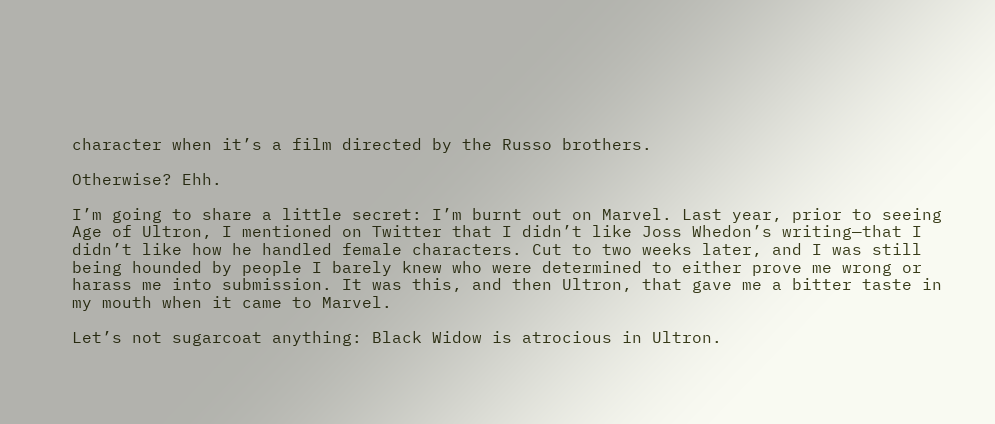character when it’s a film directed by the Russo brothers.

Otherwise? Ehh.

I’m going to share a little secret: I’m burnt out on Marvel. Last year, prior to seeing Age of Ultron, I mentioned on Twitter that I didn’t like Joss Whedon’s writing—that I didn’t like how he handled female characters. Cut to two weeks later, and I was still being hounded by people I barely knew who were determined to either prove me wrong or harass me into submission. It was this, and then Ultron, that gave me a bitter taste in my mouth when it came to Marvel.

Let’s not sugarcoat anything: Black Widow is atrocious in Ultron.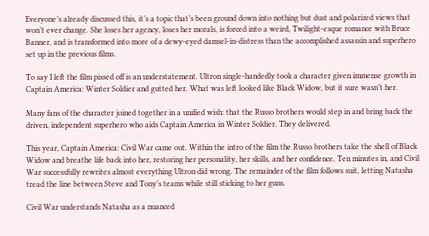Everyone’s already discussed this, it’s a topic that’s been ground down into nothing but dust and polarized views that won’t ever change. She loses her agency, loses her morals, is forced into a weird, Twilight-esque romance with Bruce Banner, and is transformed into more of a dewy-eyed damsel-in-distress than the accomplished assassin and superhero set up in the previous films.

To say I left the film pissed off is an understatement. Ultron single-handedly took a character given immense growth in Captain America: Winter Soldier and gutted her. What was left looked like Black Widow, but it sure wasn’t her.

Many fans of the character joined together in a unified wish: that the Russo brothers would step in and bring back the driven, independent superhero who aids Captain America in Winter Soldier. They delivered.

This year, Captain America: Civil War came out. Within the intro of the film the Russo brothers take the shell of Black Widow and breathe life back into her, restoring her personality, her skills, and her confidence. Ten minutes in, and Civil War successfully rewrites almost everything Ultron did wrong. The remainder of the film follows suit, letting Natasha tread the line between Steve and Tony’s teams while still sticking to her guns.

Civil War understands Natasha as a nuanced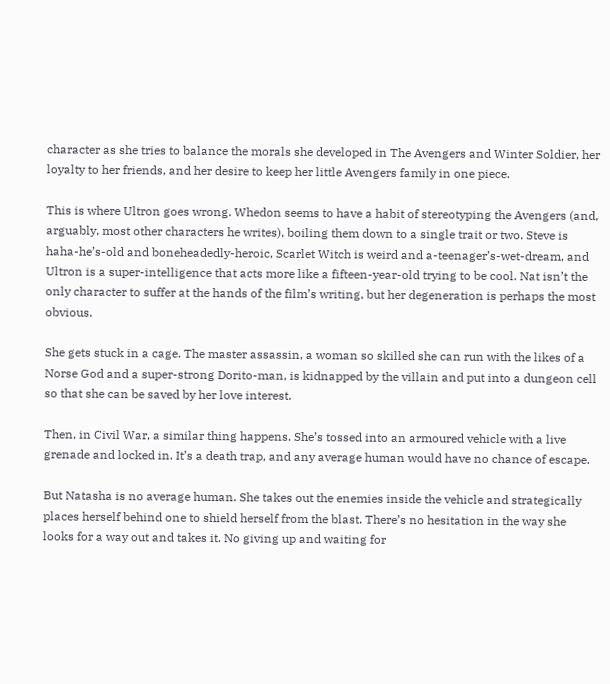character as she tries to balance the morals she developed in The Avengers and Winter Soldier, her loyalty to her friends, and her desire to keep her little Avengers family in one piece.

This is where Ultron goes wrong. Whedon seems to have a habit of stereotyping the Avengers (and, arguably, most other characters he writes), boiling them down to a single trait or two. Steve is haha-he’s-old and boneheadedly-heroic, Scarlet Witch is weird and a-teenager’s-wet-dream, and Ultron is a super-intelligence that acts more like a fifteen-year-old trying to be cool. Nat isn’t the only character to suffer at the hands of the film’s writing, but her degeneration is perhaps the most obvious.

She gets stuck in a cage. The master assassin, a woman so skilled she can run with the likes of a Norse God and a super-strong Dorito-man, is kidnapped by the villain and put into a dungeon cell so that she can be saved by her love interest.

Then, in Civil War, a similar thing happens. She’s tossed into an armoured vehicle with a live grenade and locked in. It’s a death trap, and any average human would have no chance of escape.

But Natasha is no average human. She takes out the enemies inside the vehicle and strategically places herself behind one to shield herself from the blast. There’s no hesitation in the way she looks for a way out and takes it. No giving up and waiting for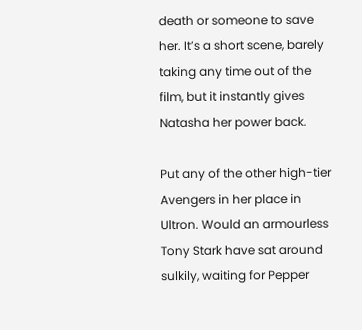death or someone to save her. It’s a short scene, barely taking any time out of the film, but it instantly gives Natasha her power back.

Put any of the other high-tier Avengers in her place in Ultron. Would an armourless Tony Stark have sat around sulkily, waiting for Pepper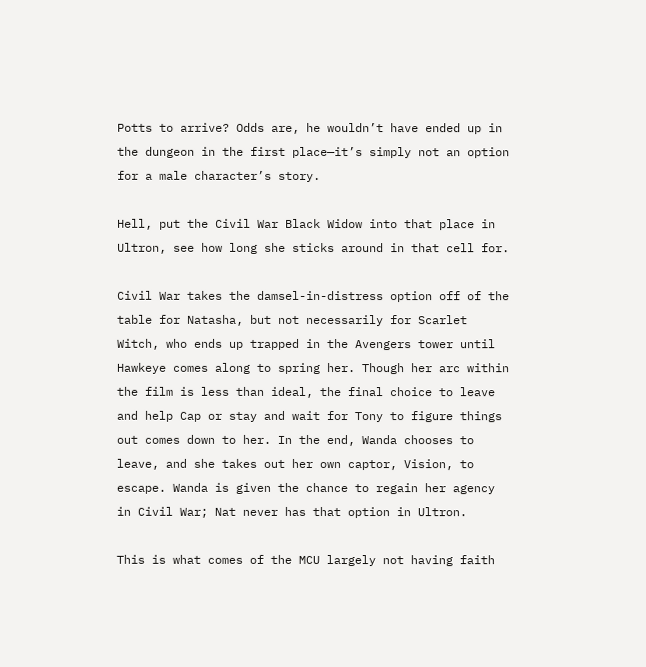Potts to arrive? Odds are, he wouldn’t have ended up in the dungeon in the first place—it’s simply not an option for a male character’s story.

Hell, put the Civil War Black Widow into that place in Ultron, see how long she sticks around in that cell for.

Civil War takes the damsel-in-distress option off of the table for Natasha, but not necessarily for Scarlet Witch, who ends up trapped in the Avengers tower until Hawkeye comes along to spring her. Though her arc within the film is less than ideal, the final choice to leave and help Cap or stay and wait for Tony to figure things out comes down to her. In the end, Wanda chooses to leave, and she takes out her own captor, Vision, to escape. Wanda is given the chance to regain her agency in Civil War; Nat never has that option in Ultron.

This is what comes of the MCU largely not having faith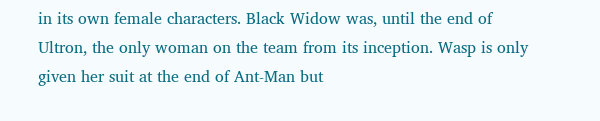in its own female characters. Black Widow was, until the end of Ultron, the only woman on the team from its inception. Wasp is only given her suit at the end of Ant-Man but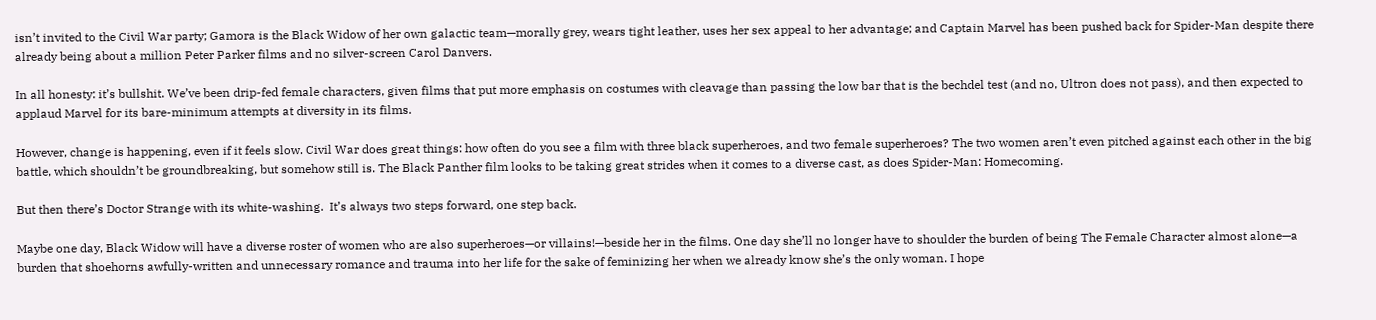isn’t invited to the Civil War party; Gamora is the Black Widow of her own galactic team—morally grey, wears tight leather, uses her sex appeal to her advantage; and Captain Marvel has been pushed back for Spider-Man despite there already being about a million Peter Parker films and no silver-screen Carol Danvers.

In all honesty: it’s bullshit. We’ve been drip-fed female characters, given films that put more emphasis on costumes with cleavage than passing the low bar that is the bechdel test (and no, Ultron does not pass), and then expected to applaud Marvel for its bare-minimum attempts at diversity in its films.

However, change is happening, even if it feels slow. Civil War does great things: how often do you see a film with three black superheroes, and two female superheroes? The two women aren’t even pitched against each other in the big battle, which shouldn’t be groundbreaking, but somehow still is. The Black Panther film looks to be taking great strides when it comes to a diverse cast, as does Spider-Man: Homecoming.

But then there’s Doctor Strange with its white-washing.  It’s always two steps forward, one step back.

Maybe one day, Black Widow will have a diverse roster of women who are also superheroes—or villains!—beside her in the films. One day she’ll no longer have to shoulder the burden of being The Female Character almost alone—a burden that shoehorns awfully-written and unnecessary romance and trauma into her life for the sake of feminizing her when we already know she’s the only woman. I hope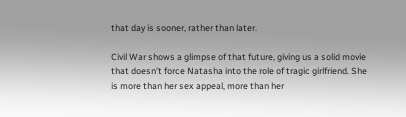that day is sooner, rather than later.

Civil War shows a glimpse of that future, giving us a solid movie that doesn’t force Natasha into the role of tragic girlfriend. She is more than her sex appeal, more than her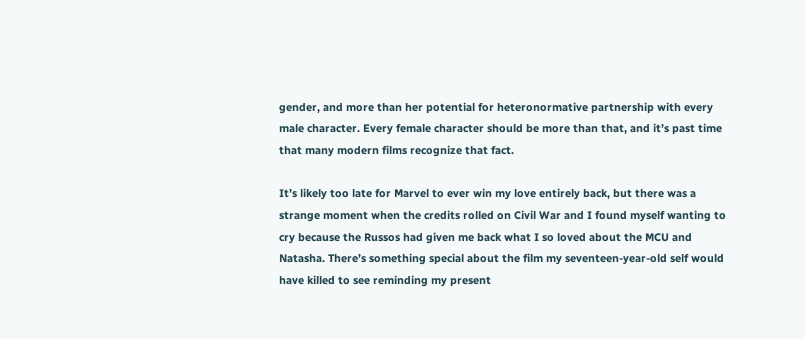gender, and more than her potential for heteronormative partnership with every male character. Every female character should be more than that, and it’s past time that many modern films recognize that fact.

It’s likely too late for Marvel to ever win my love entirely back, but there was a strange moment when the credits rolled on Civil War and I found myself wanting to cry because the Russos had given me back what I so loved about the MCU and Natasha. There’s something special about the film my seventeen-year-old self would have killed to see reminding my present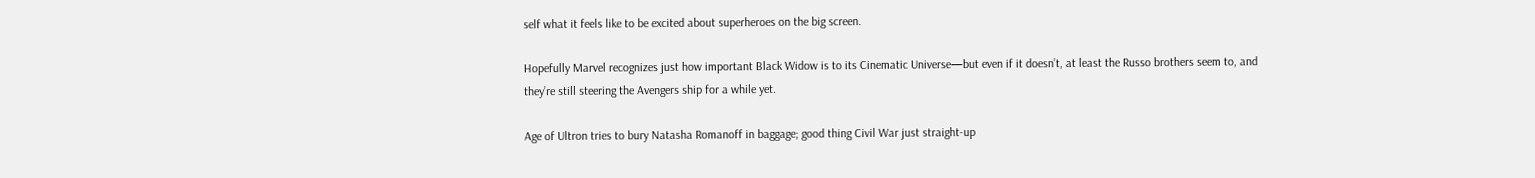self what it feels like to be excited about superheroes on the big screen.

Hopefully Marvel recognizes just how important Black Widow is to its Cinematic Universe—but even if it doesn’t, at least the Russo brothers seem to, and they’re still steering the Avengers ship for a while yet.

Age of Ultron tries to bury Natasha Romanoff in baggage; good thing Civil War just straight-up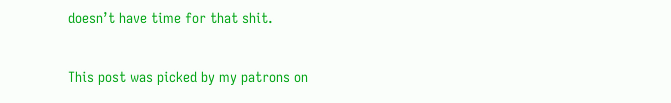doesn’t have time for that shit.

This post was picked by my patrons on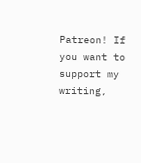Patreon! If you want to support my writing,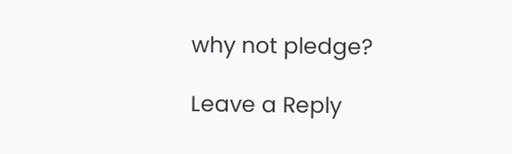why not pledge?

Leave a Reply